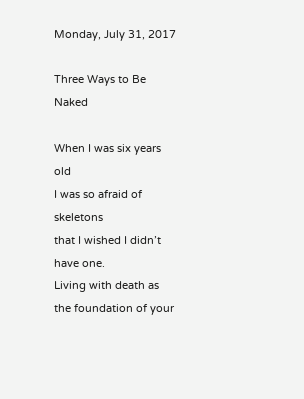Monday, July 31, 2017

Three Ways to Be Naked

When I was six years old
I was so afraid of skeletons
that I wished I didn’t have one.
Living with death as the foundation of your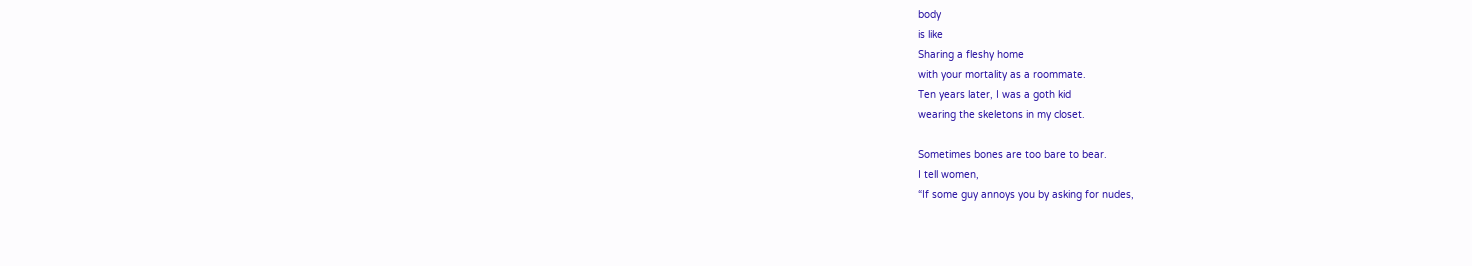body
is like
Sharing a fleshy home
with your mortality as a roommate.
Ten years later, I was a goth kid
wearing the skeletons in my closet.

Sometimes bones are too bare to bear.
I tell women,
“If some guy annoys you by asking for nudes,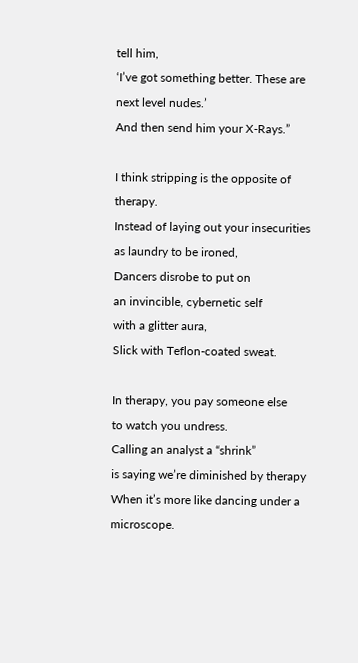tell him,
‘I’ve got something better. These are next level nudes.’
And then send him your X-Rays.”

I think stripping is the opposite of therapy.
Instead of laying out your insecurities as laundry to be ironed,
Dancers disrobe to put on
an invincible, cybernetic self
with a glitter aura,
Slick with Teflon-coated sweat.

In therapy, you pay someone else
to watch you undress.
Calling an analyst a “shrink”
is saying we’re diminished by therapy
When it’s more like dancing under a microscope.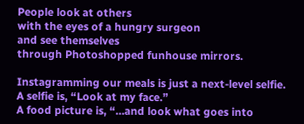People look at others
with the eyes of a hungry surgeon
and see themselves
through Photoshopped funhouse mirrors.

Instagramming our meals is just a next-level selfie.
A selfie is, “Look at my face.”
A food picture is, “…and look what goes into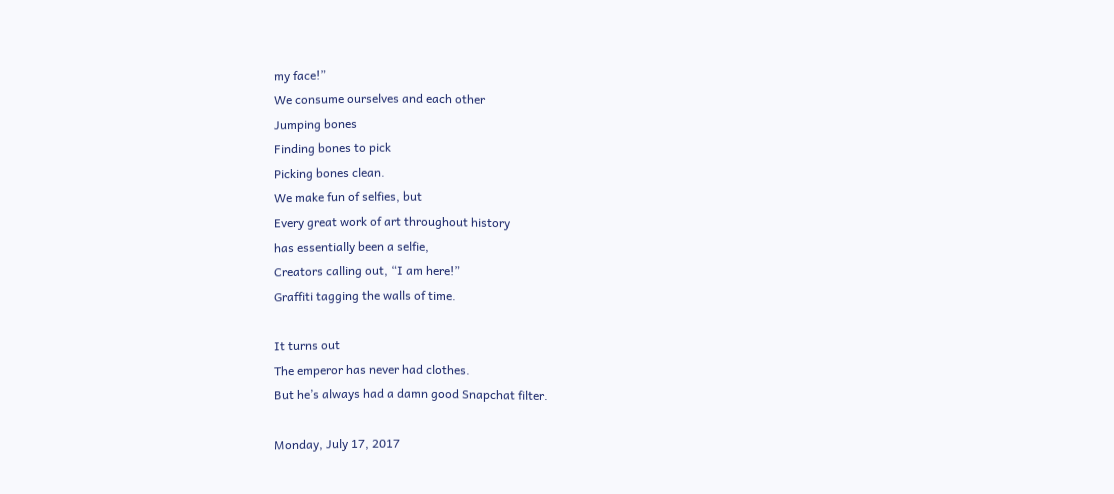my face!”
We consume ourselves and each other
Jumping bones
Finding bones to pick
Picking bones clean.
We make fun of selfies, but
Every great work of art throughout history
has essentially been a selfie,
Creators calling out, “I am here!”
Graffiti tagging the walls of time.

It turns out
The emperor has never had clothes.
But he’s always had a damn good Snapchat filter.

Monday, July 17, 2017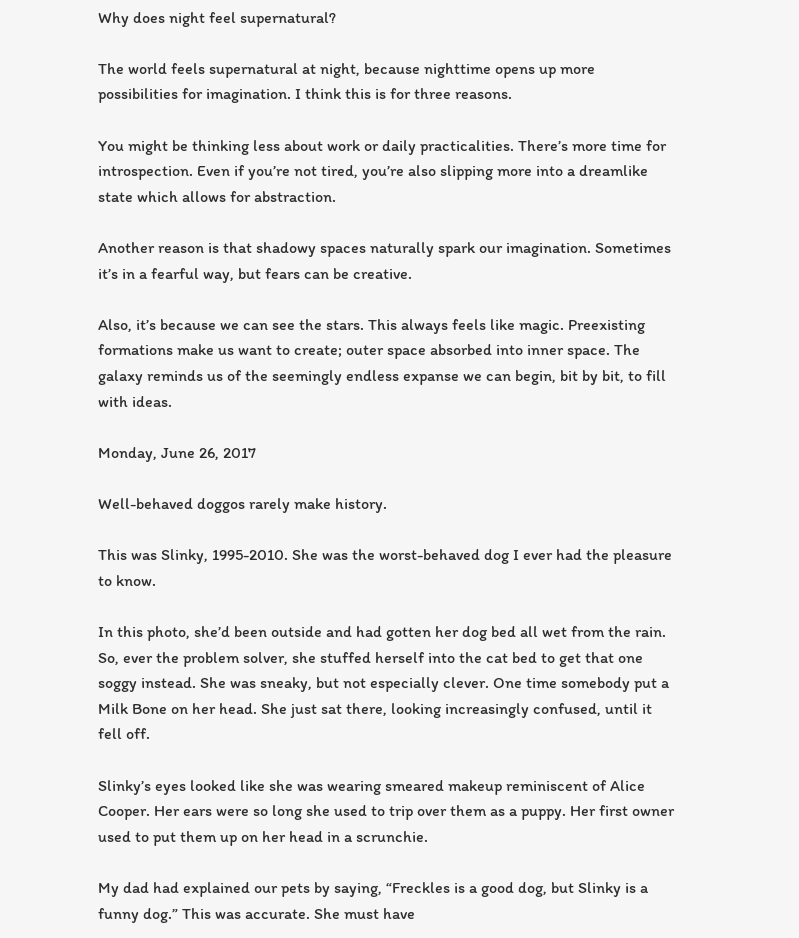Why does night feel supernatural?

The world feels supernatural at night, because nighttime opens up more possibilities for imagination. I think this is for three reasons.

You might be thinking less about work or daily practicalities. There’s more time for introspection. Even if you’re not tired, you’re also slipping more into a dreamlike state which allows for abstraction.

Another reason is that shadowy spaces naturally spark our imagination. Sometimes it’s in a fearful way, but fears can be creative.

Also, it’s because we can see the stars. This always feels like magic. Preexisting formations make us want to create; outer space absorbed into inner space. The galaxy reminds us of the seemingly endless expanse we can begin, bit by bit, to fill with ideas.

Monday, June 26, 2017

Well-behaved doggos rarely make history.

This was Slinky, 1995-2010. She was the worst-behaved dog I ever had the pleasure to know.

In this photo, she’d been outside and had gotten her dog bed all wet from the rain. So, ever the problem solver, she stuffed herself into the cat bed to get that one soggy instead. She was sneaky, but not especially clever. One time somebody put a Milk Bone on her head. She just sat there, looking increasingly confused, until it fell off.

Slinky’s eyes looked like she was wearing smeared makeup reminiscent of Alice Cooper. Her ears were so long she used to trip over them as a puppy. Her first owner used to put them up on her head in a scrunchie.

My dad had explained our pets by saying, “Freckles is a good dog, but Slinky is a funny dog.” This was accurate. She must have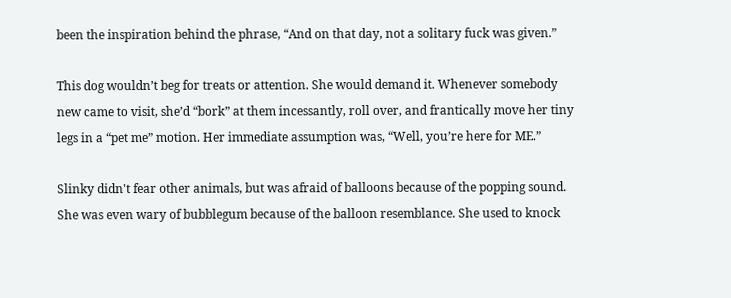been the inspiration behind the phrase, “And on that day, not a solitary fuck was given.”

This dog wouldn’t beg for treats or attention. She would demand it. Whenever somebody new came to visit, she’d “bork” at them incessantly, roll over, and frantically move her tiny legs in a “pet me” motion. Her immediate assumption was, “Well, you’re here for ME.”

Slinky didn't fear other animals, but was afraid of balloons because of the popping sound. She was even wary of bubblegum because of the balloon resemblance. She used to knock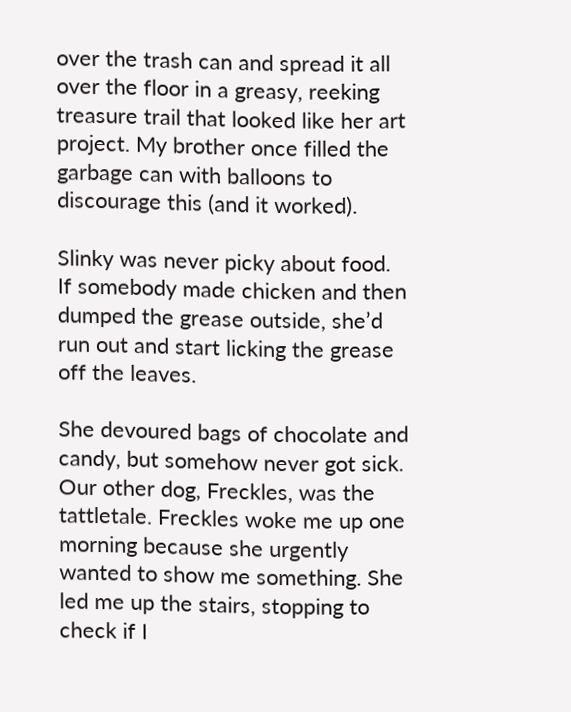over the trash can and spread it all over the floor in a greasy, reeking treasure trail that looked like her art project. My brother once filled the garbage can with balloons to discourage this (and it worked).

Slinky was never picky about food. If somebody made chicken and then dumped the grease outside, she’d run out and start licking the grease off the leaves.

She devoured bags of chocolate and candy, but somehow never got sick. Our other dog, Freckles, was the tattletale. Freckles woke me up one morning because she urgently wanted to show me something. She led me up the stairs, stopping to check if I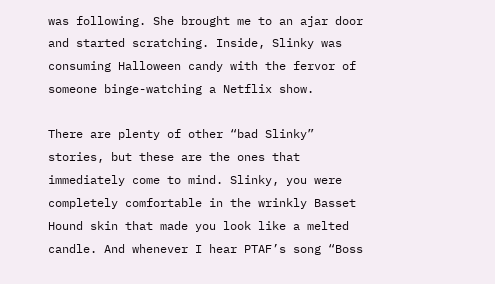was following. She brought me to an ajar door and started scratching. Inside, Slinky was consuming Halloween candy with the fervor of someone binge-watching a Netflix show.

There are plenty of other “bad Slinky” stories, but these are the ones that immediately come to mind. Slinky, you were completely comfortable in the wrinkly Basset Hound skin that made you look like a melted candle. And whenever I hear PTAF’s song “Boss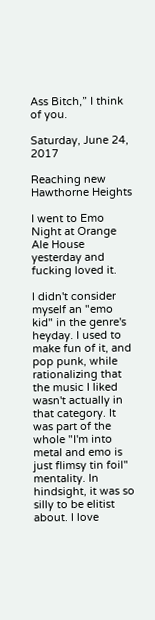Ass Bitch,” I think of you.

Saturday, June 24, 2017

Reaching new Hawthorne Heights

I went to Emo Night at Orange Ale House yesterday and fucking loved it.

I didn't consider myself an "emo kid" in the genre's heyday. I used to make fun of it, and pop punk, while rationalizing that the music I liked wasn't actually in that category. It was part of the whole "I'm into metal and emo is just flimsy tin foil" mentality. In hindsight, it was so silly to be elitist about. I love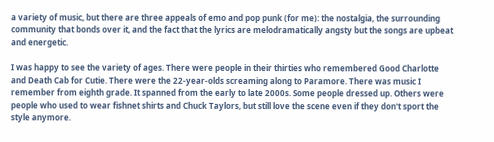a variety of music, but there are three appeals of emo and pop punk (for me): the nostalgia, the surrounding community that bonds over it, and the fact that the lyrics are melodramatically angsty but the songs are upbeat and energetic.

I was happy to see the variety of ages. There were people in their thirties who remembered Good Charlotte and Death Cab for Cutie. There were the 22-year-olds screaming along to Paramore. There was music I remember from eighth grade. It spanned from the early to late 2000s. Some people dressed up. Others were people who used to wear fishnet shirts and Chuck Taylors, but still love the scene even if they don't sport the style anymore.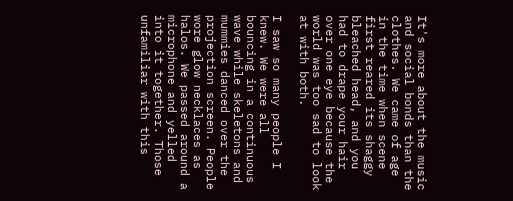It's more about the music and social bonds than the clothes. We came of age in the time when scene first reared its shaggy bleached head, and you had to drape your hair over one eye because the world was too sad to look at with both.

I saw so many people I knew. We were all bouncing in a continuous wave while skeletons and mummies danced over the projection screen. People wore glow necklaces as halos. We passed around a microphone and yelled into it together. Those unfamiliar with this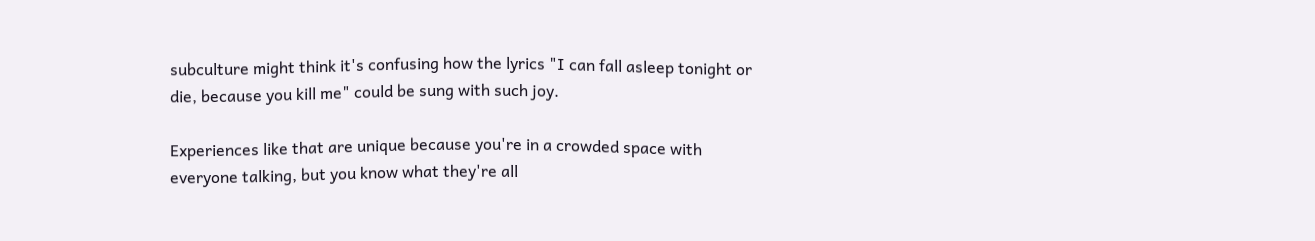subculture might think it's confusing how the lyrics "I can fall asleep tonight or die, because you kill me" could be sung with such joy.

Experiences like that are unique because you're in a crowded space with everyone talking, but you know what they're all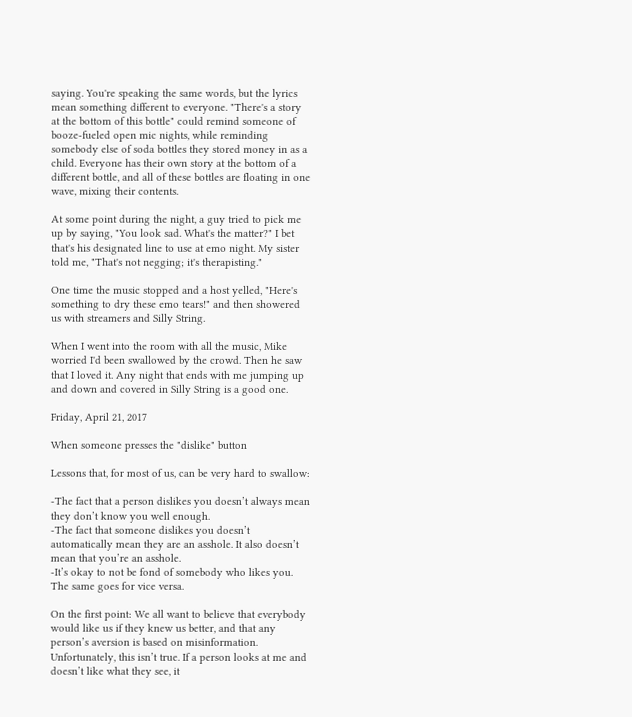saying. You're speaking the same words, but the lyrics mean something different to everyone. "There's a story at the bottom of this bottle" could remind someone of booze-fueled open mic nights, while reminding somebody else of soda bottles they stored money in as a child. Everyone has their own story at the bottom of a different bottle, and all of these bottles are floating in one wave, mixing their contents.

At some point during the night, a guy tried to pick me up by saying, "You look sad. What's the matter?" I bet that's his designated line to use at emo night. My sister told me, "That's not negging; it's therapisting."

One time the music stopped and a host yelled, "Here's something to dry these emo tears!" and then showered us with streamers and Silly String.

When I went into the room with all the music, Mike worried I'd been swallowed by the crowd. Then he saw that I loved it. Any night that ends with me jumping up and down and covered in Silly String is a good one.

Friday, April 21, 2017

When someone presses the "dislike" button

Lessons that, for most of us, can be very hard to swallow:

-The fact that a person dislikes you doesn’t always mean they don’t know you well enough.
-The fact that someone dislikes you doesn’t automatically mean they are an asshole. It also doesn’t mean that you’re an asshole.
-It’s okay to not be fond of somebody who likes you. The same goes for vice versa.

On the first point: We all want to believe that everybody would like us if they knew us better, and that any person’s aversion is based on misinformation. Unfortunately, this isn’t true. If a person looks at me and doesn’t like what they see, it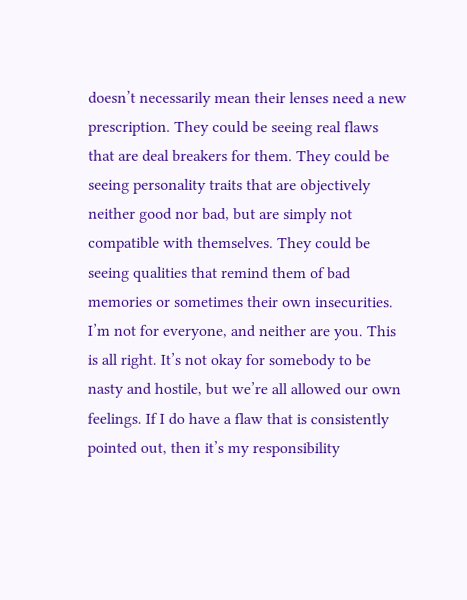doesn’t necessarily mean their lenses need a new prescription. They could be seeing real flaws that are deal breakers for them. They could be seeing personality traits that are objectively neither good nor bad, but are simply not compatible with themselves. They could be seeing qualities that remind them of bad memories or sometimes their own insecurities. I’m not for everyone, and neither are you. This is all right. It’s not okay for somebody to be nasty and hostile, but we’re all allowed our own feelings. If I do have a flaw that is consistently pointed out, then it’s my responsibility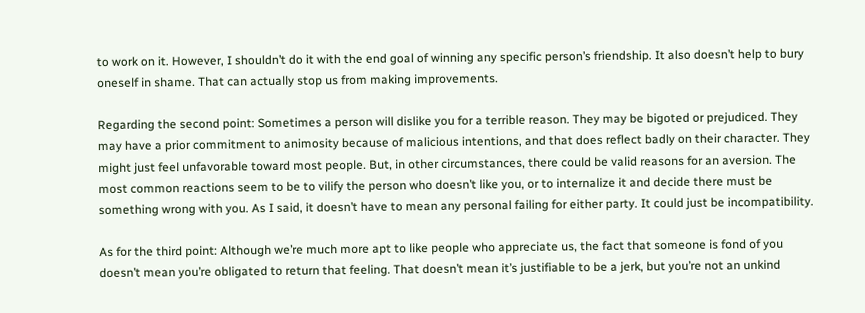to work on it. However, I shouldn’t do it with the end goal of winning any specific person’s friendship. It also doesn’t help to bury oneself in shame. That can actually stop us from making improvements.

Regarding the second point: Sometimes a person will dislike you for a terrible reason. They may be bigoted or prejudiced. They may have a prior commitment to animosity because of malicious intentions, and that does reflect badly on their character. They might just feel unfavorable toward most people. But, in other circumstances, there could be valid reasons for an aversion. The most common reactions seem to be to vilify the person who doesn’t like you, or to internalize it and decide there must be something wrong with you. As I said, it doesn’t have to mean any personal failing for either party. It could just be incompatibility.

As for the third point: Although we’re much more apt to like people who appreciate us, the fact that someone is fond of you doesn’t mean you’re obligated to return that feeling. That doesn’t mean it’s justifiable to be a jerk, but you’re not an unkind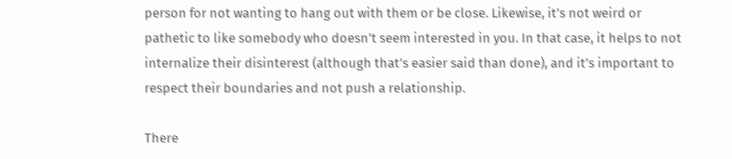person for not wanting to hang out with them or be close. Likewise, it’s not weird or pathetic to like somebody who doesn’t seem interested in you. In that case, it helps to not internalize their disinterest (although that’s easier said than done), and it’s important to respect their boundaries and not push a relationship.

There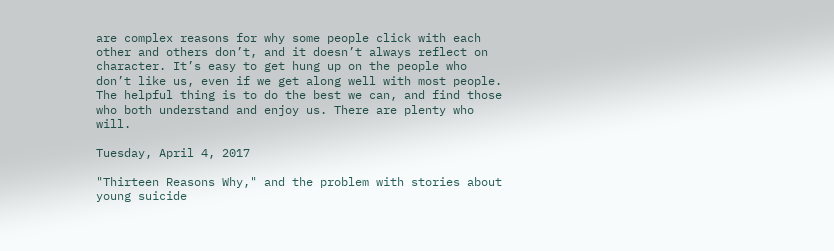are complex reasons for why some people click with each other and others don’t, and it doesn’t always reflect on character. It’s easy to get hung up on the people who don’t like us, even if we get along well with most people. The helpful thing is to do the best we can, and find those who both understand and enjoy us. There are plenty who will.

Tuesday, April 4, 2017

"Thirteen Reasons Why," and the problem with stories about young suicide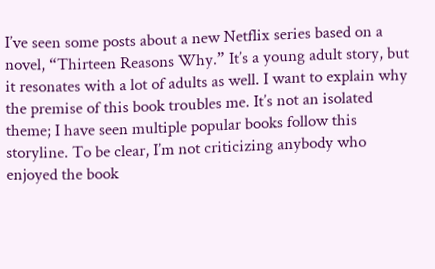I’ve seen some posts about a new Netflix series based on a novel, “Thirteen Reasons Why.” It’s a young adult story, but it resonates with a lot of adults as well. I want to explain why the premise of this book troubles me. It’s not an isolated theme; I have seen multiple popular books follow this storyline. To be clear, I’m not criticizing anybody who enjoyed the book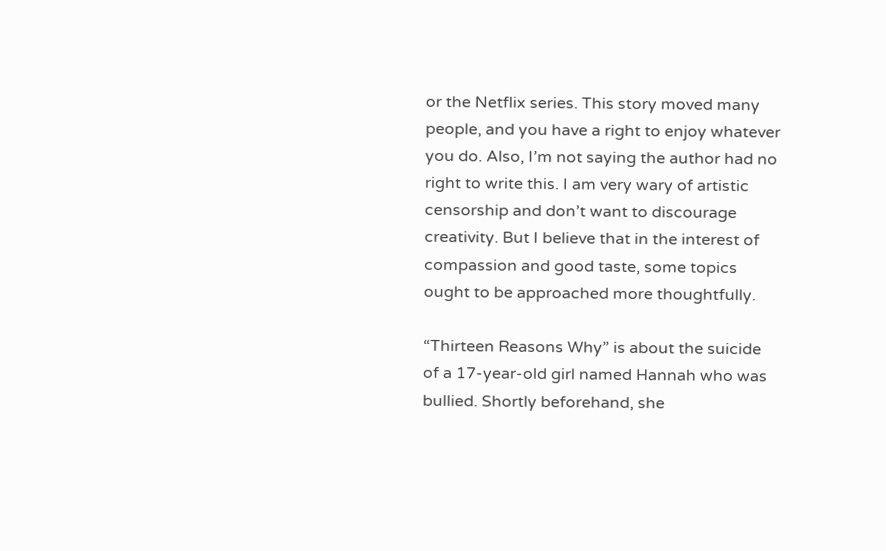or the Netflix series. This story moved many people, and you have a right to enjoy whatever you do. Also, I’m not saying the author had no right to write this. I am very wary of artistic censorship and don’t want to discourage creativity. But I believe that in the interest of compassion and good taste, some topics ought to be approached more thoughtfully.

“Thirteen Reasons Why” is about the suicide of a 17-year-old girl named Hannah who was bullied. Shortly beforehand, she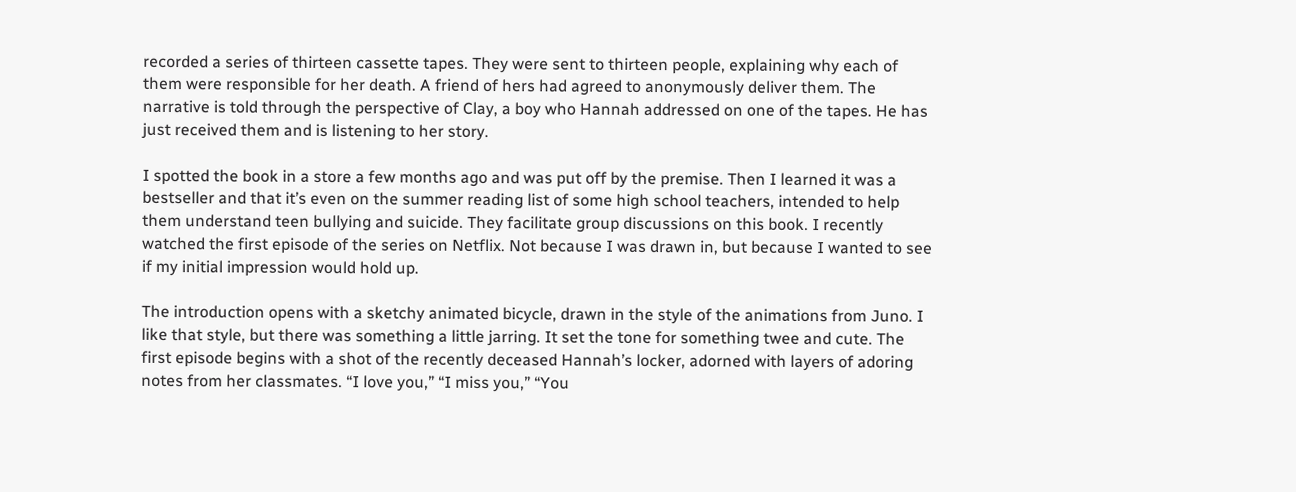recorded a series of thirteen cassette tapes. They were sent to thirteen people, explaining why each of them were responsible for her death. A friend of hers had agreed to anonymously deliver them. The narrative is told through the perspective of Clay, a boy who Hannah addressed on one of the tapes. He has just received them and is listening to her story.

I spotted the book in a store a few months ago and was put off by the premise. Then I learned it was a bestseller and that it’s even on the summer reading list of some high school teachers, intended to help them understand teen bullying and suicide. They facilitate group discussions on this book. I recently watched the first episode of the series on Netflix. Not because I was drawn in, but because I wanted to see if my initial impression would hold up.

The introduction opens with a sketchy animated bicycle, drawn in the style of the animations from Juno. I like that style, but there was something a little jarring. It set the tone for something twee and cute. The first episode begins with a shot of the recently deceased Hannah’s locker, adorned with layers of adoring notes from her classmates. “I love you,” “I miss you,” “You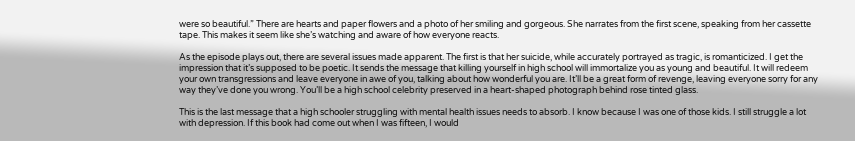were so beautiful.” There are hearts and paper flowers and a photo of her smiling and gorgeous. She narrates from the first scene, speaking from her cassette tape. This makes it seem like she’s watching and aware of how everyone reacts.

As the episode plays out, there are several issues made apparent. The first is that her suicide, while accurately portrayed as tragic, is romanticized. I get the impression that it’s supposed to be poetic. It sends the message that killing yourself in high school will immortalize you as young and beautiful. It will redeem your own transgressions and leave everyone in awe of you, talking about how wonderful you are. It’ll be a great form of revenge, leaving everyone sorry for any way they’ve done you wrong. You’ll be a high school celebrity preserved in a heart-shaped photograph behind rose tinted glass.

This is the last message that a high schooler struggling with mental health issues needs to absorb. I know because I was one of those kids. I still struggle a lot with depression. If this book had come out when I was fifteen, I would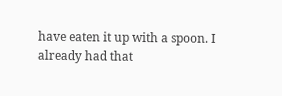have eaten it up with a spoon. I already had that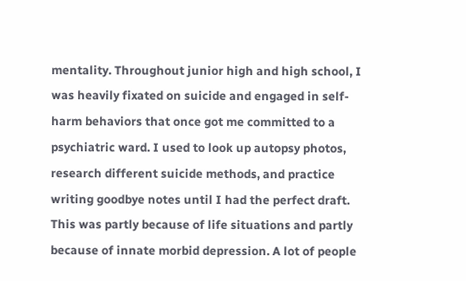mentality. Throughout junior high and high school, I was heavily fixated on suicide and engaged in self-harm behaviors that once got me committed to a psychiatric ward. I used to look up autopsy photos, research different suicide methods, and practice writing goodbye notes until I had the perfect draft. This was partly because of life situations and partly because of innate morbid depression. A lot of people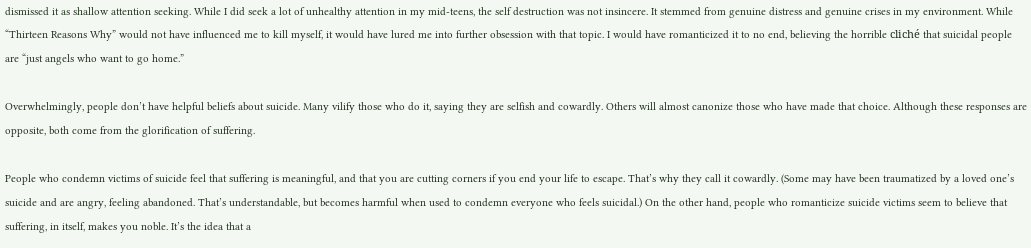dismissed it as shallow attention seeking. While I did seek a lot of unhealthy attention in my mid-teens, the self destruction was not insincere. It stemmed from genuine distress and genuine crises in my environment. While “Thirteen Reasons Why” would not have influenced me to kill myself, it would have lured me into further obsession with that topic. I would have romanticized it to no end, believing the horrible cliché that suicidal people are “just angels who want to go home.”

Overwhelmingly, people don’t have helpful beliefs about suicide. Many vilify those who do it, saying they are selfish and cowardly. Others will almost canonize those who have made that choice. Although these responses are opposite, both come from the glorification of suffering.

People who condemn victims of suicide feel that suffering is meaningful, and that you are cutting corners if you end your life to escape. That’s why they call it cowardly. (Some may have been traumatized by a loved one’s suicide and are angry, feeling abandoned. That’s understandable, but becomes harmful when used to condemn everyone who feels suicidal.) On the other hand, people who romanticize suicide victims seem to believe that suffering, in itself, makes you noble. It’s the idea that a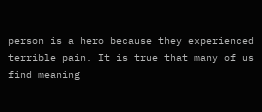person is a hero because they experienced terrible pain. It is true that many of us find meaning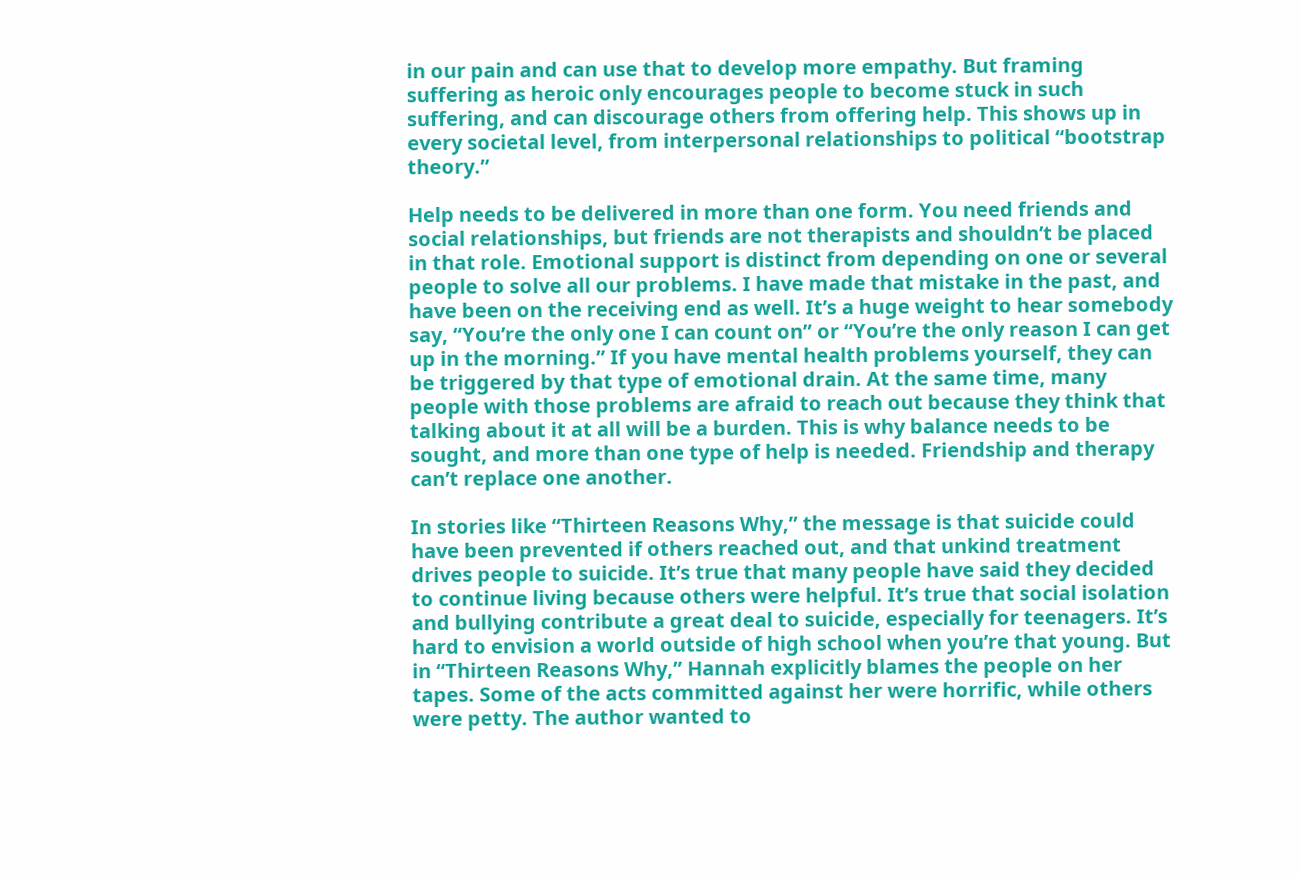in our pain and can use that to develop more empathy. But framing suffering as heroic only encourages people to become stuck in such suffering, and can discourage others from offering help. This shows up in every societal level, from interpersonal relationships to political “bootstrap theory.”

Help needs to be delivered in more than one form. You need friends and social relationships, but friends are not therapists and shouldn’t be placed in that role. Emotional support is distinct from depending on one or several people to solve all our problems. I have made that mistake in the past, and have been on the receiving end as well. It’s a huge weight to hear somebody say, “You’re the only one I can count on” or “You’re the only reason I can get up in the morning.” If you have mental health problems yourself, they can be triggered by that type of emotional drain. At the same time, many people with those problems are afraid to reach out because they think that talking about it at all will be a burden. This is why balance needs to be sought, and more than one type of help is needed. Friendship and therapy can’t replace one another.

In stories like “Thirteen Reasons Why,” the message is that suicide could have been prevented if others reached out, and that unkind treatment drives people to suicide. It’s true that many people have said they decided to continue living because others were helpful. It’s true that social isolation and bullying contribute a great deal to suicide, especially for teenagers. It’s hard to envision a world outside of high school when you’re that young. But in “Thirteen Reasons Why,” Hannah explicitly blames the people on her tapes. Some of the acts committed against her were horrific, while others were petty. The author wanted to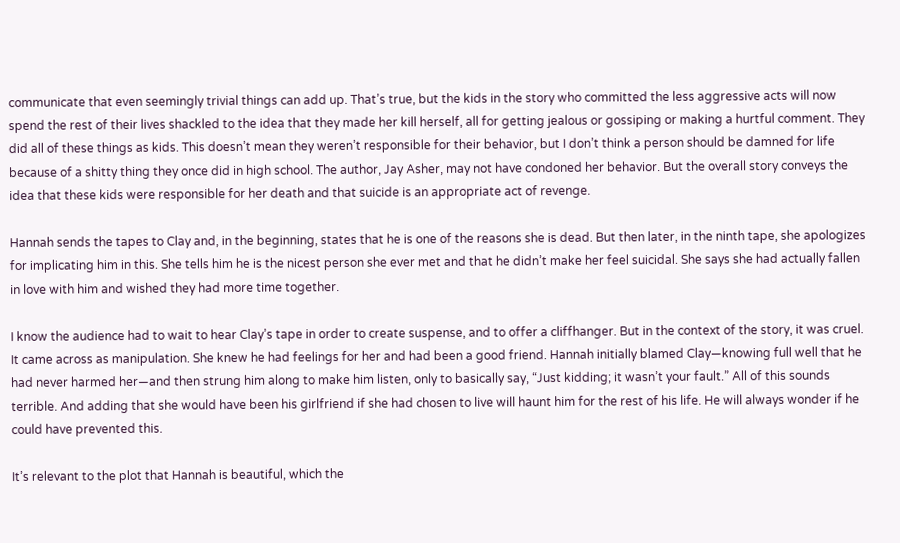communicate that even seemingly trivial things can add up. That’s true, but the kids in the story who committed the less aggressive acts will now spend the rest of their lives shackled to the idea that they made her kill herself, all for getting jealous or gossiping or making a hurtful comment. They did all of these things as kids. This doesn’t mean they weren’t responsible for their behavior, but I don’t think a person should be damned for life because of a shitty thing they once did in high school. The author, Jay Asher, may not have condoned her behavior. But the overall story conveys the idea that these kids were responsible for her death and that suicide is an appropriate act of revenge.

Hannah sends the tapes to Clay and, in the beginning, states that he is one of the reasons she is dead. But then later, in the ninth tape, she apologizes for implicating him in this. She tells him he is the nicest person she ever met and that he didn’t make her feel suicidal. She says she had actually fallen in love with him and wished they had more time together.

I know the audience had to wait to hear Clay’s tape in order to create suspense, and to offer a cliffhanger. But in the context of the story, it was cruel. It came across as manipulation. She knew he had feelings for her and had been a good friend. Hannah initially blamed Clay—knowing full well that he had never harmed her—and then strung him along to make him listen, only to basically say, “Just kidding; it wasn’t your fault.” All of this sounds terrible. And adding that she would have been his girlfriend if she had chosen to live will haunt him for the rest of his life. He will always wonder if he could have prevented this.

It’s relevant to the plot that Hannah is beautiful, which the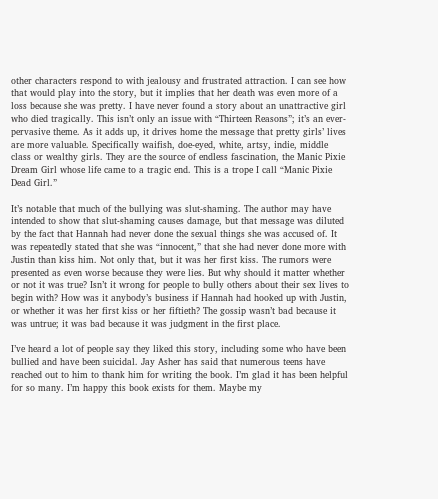other characters respond to with jealousy and frustrated attraction. I can see how that would play into the story, but it implies that her death was even more of a loss because she was pretty. I have never found a story about an unattractive girl who died tragically. This isn’t only an issue with “Thirteen Reasons”; it’s an ever-pervasive theme. As it adds up, it drives home the message that pretty girls’ lives are more valuable. Specifically waifish, doe-eyed, white, artsy, indie, middle class or wealthy girls. They are the source of endless fascination, the Manic Pixie Dream Girl whose life came to a tragic end. This is a trope I call “Manic Pixie Dead Girl.”

It’s notable that much of the bullying was slut-shaming. The author may have intended to show that slut-shaming causes damage, but that message was diluted by the fact that Hannah had never done the sexual things she was accused of. It was repeatedly stated that she was “innocent,” that she had never done more with Justin than kiss him. Not only that, but it was her first kiss. The rumors were presented as even worse because they were lies. But why should it matter whether or not it was true? Isn’t it wrong for people to bully others about their sex lives to begin with? How was it anybody’s business if Hannah had hooked up with Justin, or whether it was her first kiss or her fiftieth? The gossip wasn’t bad because it was untrue; it was bad because it was judgment in the first place.

I’ve heard a lot of people say they liked this story, including some who have been bullied and have been suicidal. Jay Asher has said that numerous teens have reached out to him to thank him for writing the book. I’m glad it has been helpful for so many. I’m happy this book exists for them. Maybe my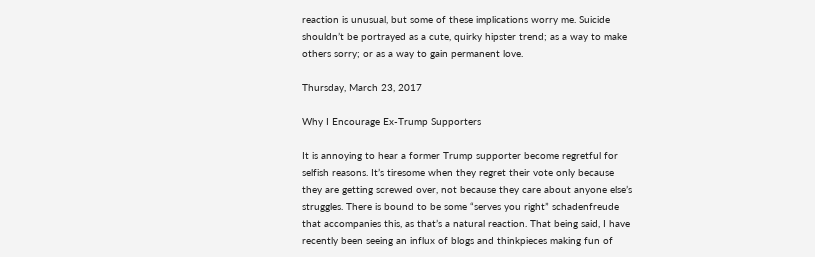reaction is unusual, but some of these implications worry me. Suicide shouldn’t be portrayed as a cute, quirky hipster trend; as a way to make others sorry; or as a way to gain permanent love.

Thursday, March 23, 2017

Why I Encourage Ex-Trump Supporters

It is annoying to hear a former Trump supporter become regretful for selfish reasons. It’s tiresome when they regret their vote only because they are getting screwed over, not because they care about anyone else’s struggles. There is bound to be some “serves you right” schadenfreude that accompanies this, as that’s a natural reaction. That being said, I have recently been seeing an influx of blogs and thinkpieces making fun of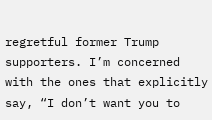regretful former Trump supporters. I’m concerned with the ones that explicitly say, “I don’t want you to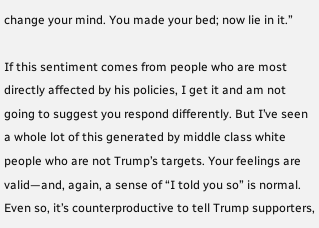change your mind. You made your bed; now lie in it.”

If this sentiment comes from people who are most directly affected by his policies, I get it and am not going to suggest you respond differently. But I’ve seen a whole lot of this generated by middle class white people who are not Trump’s targets. Your feelings are valid—and, again, a sense of “I told you so” is normal. Even so, it’s counterproductive to tell Trump supporters,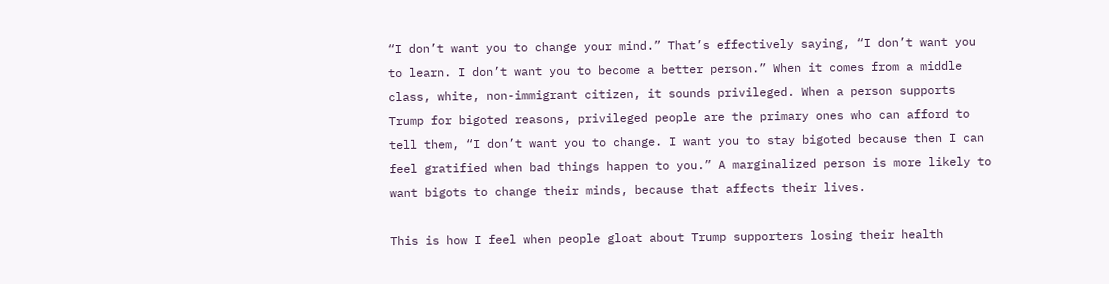“I don’t want you to change your mind.” That’s effectively saying, “I don’t want you to learn. I don’t want you to become a better person.” When it comes from a middle class, white, non-immigrant citizen, it sounds privileged. When a person supports Trump for bigoted reasons, privileged people are the primary ones who can afford to tell them, “I don’t want you to change. I want you to stay bigoted because then I can feel gratified when bad things happen to you.” A marginalized person is more likely to want bigots to change their minds, because that affects their lives.

This is how I feel when people gloat about Trump supporters losing their health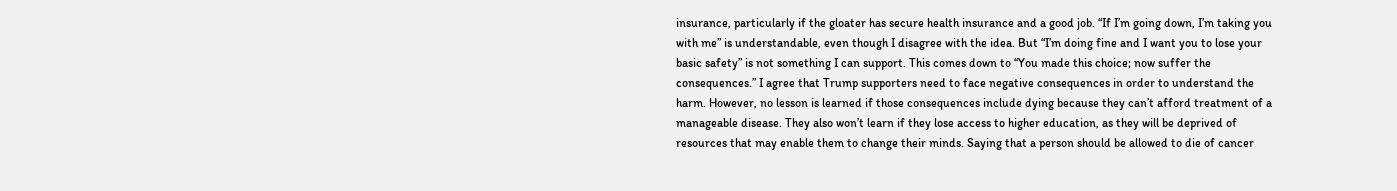insurance, particularly if the gloater has secure health insurance and a good job. “If I’m going down, I’m taking you with me” is understandable, even though I disagree with the idea. But “I’m doing fine and I want you to lose your basic safety” is not something I can support. This comes down to “You made this choice; now suffer the consequences.” I agree that Trump supporters need to face negative consequences in order to understand the harm. However, no lesson is learned if those consequences include dying because they can’t afford treatment of a manageable disease. They also won’t learn if they lose access to higher education, as they will be deprived of resources that may enable them to change their minds. Saying that a person should be allowed to die of cancer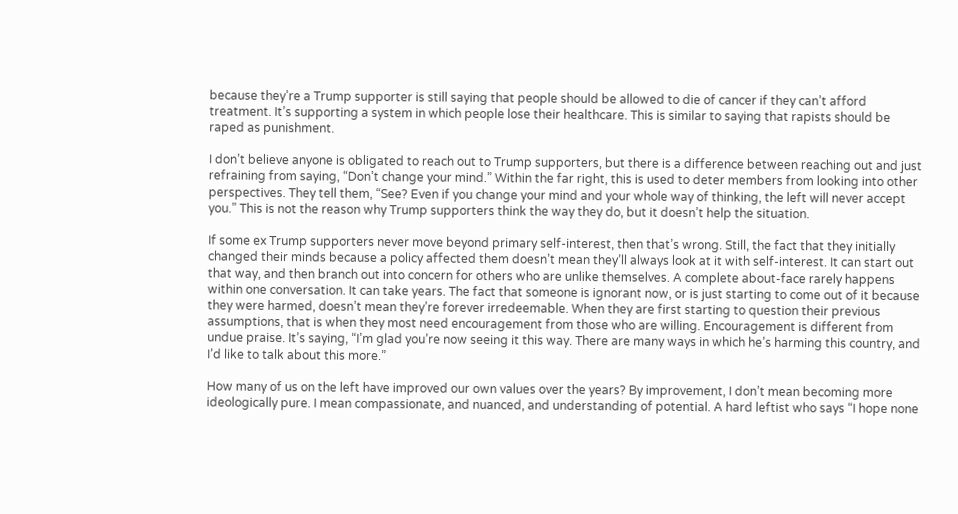because they’re a Trump supporter is still saying that people should be allowed to die of cancer if they can’t afford treatment. It’s supporting a system in which people lose their healthcare. This is similar to saying that rapists should be raped as punishment.

I don’t believe anyone is obligated to reach out to Trump supporters, but there is a difference between reaching out and just refraining from saying, “Don’t change your mind.” Within the far right, this is used to deter members from looking into other perspectives. They tell them, “See? Even if you change your mind and your whole way of thinking, the left will never accept you.” This is not the reason why Trump supporters think the way they do, but it doesn’t help the situation.

If some ex Trump supporters never move beyond primary self-interest, then that’s wrong. Still, the fact that they initially changed their minds because a policy affected them doesn’t mean they’ll always look at it with self-interest. It can start out that way, and then branch out into concern for others who are unlike themselves. A complete about-face rarely happens within one conversation. It can take years. The fact that someone is ignorant now, or is just starting to come out of it because they were harmed, doesn’t mean they’re forever irredeemable. When they are first starting to question their previous assumptions, that is when they most need encouragement from those who are willing. Encouragement is different from undue praise. It’s saying, “I’m glad you’re now seeing it this way. There are many ways in which he’s harming this country, and I’d like to talk about this more.”

How many of us on the left have improved our own values over the years? By improvement, I don’t mean becoming more ideologically pure. I mean compassionate, and nuanced, and understanding of potential. A hard leftist who says “I hope none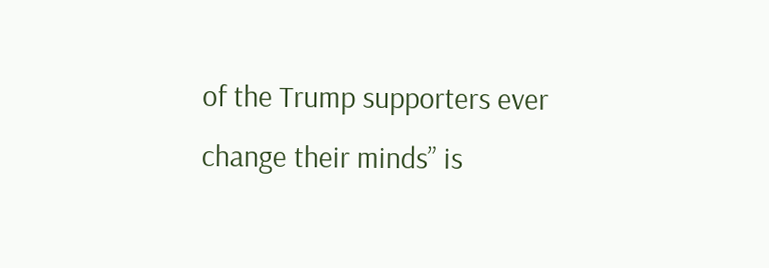of the Trump supporters ever change their minds” is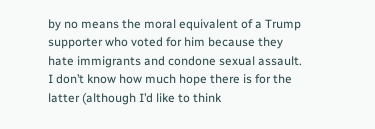by no means the moral equivalent of a Trump supporter who voted for him because they hate immigrants and condone sexual assault. I don’t know how much hope there is for the latter (although I’d like to think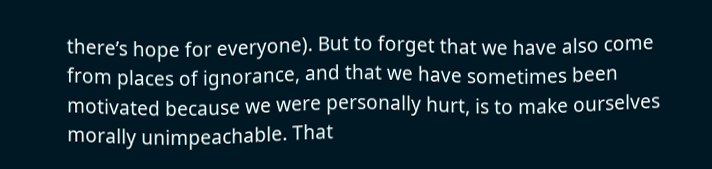there’s hope for everyone). But to forget that we have also come from places of ignorance, and that we have sometimes been motivated because we were personally hurt, is to make ourselves morally unimpeachable. That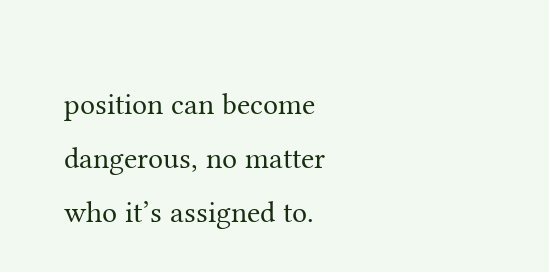position can become dangerous, no matter who it’s assigned to.